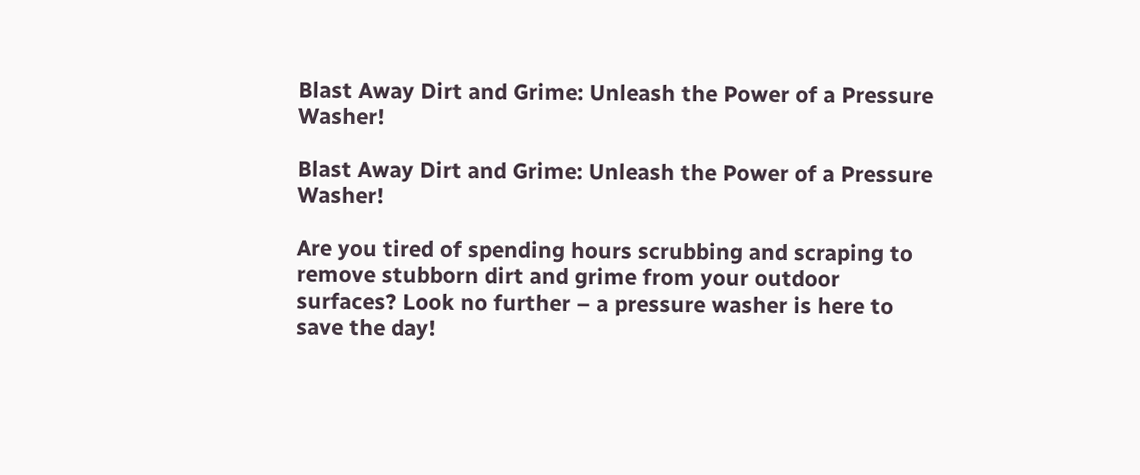Blast Away Dirt and Grime: Unleash the Power of a Pressure Washer!

Blast Away Dirt and Grime: Unleash the Power of a Pressure Washer!

Are you tired of spending hours scrubbing and scraping to remove stubborn dirt and grime from your outdoor surfaces? Look no further – a pressure washer is here to save the day!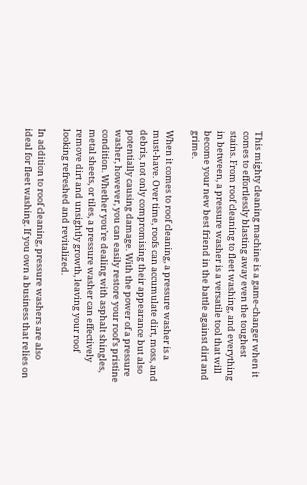This mighty cleaning machine is a game-changer when it comes to effortlessly blasting away even the toughest stains. From roof cleaning to fleet washing, and everything in between, a pressure washer is a versatile tool that will become your new best friend in the battle against dirt and grime.

When it comes to roof cleaning, a pressure washer is a must-have. Over time, roofs can accumulate dirt, moss, and debris, not only compromising their appearance but also potentially causing damage. With the power of a pressure washer, however, you can easily restore your roof’s pristine condition. Whether you’re dealing with asphalt shingles, metal sheets, or tiles, a pressure washer can effectively remove dirt and unsightly growth, leaving your roof looking refreshed and revitalized.

In addition to roof cleaning, pressure washers are also ideal for fleet washing. If you own a business that relies on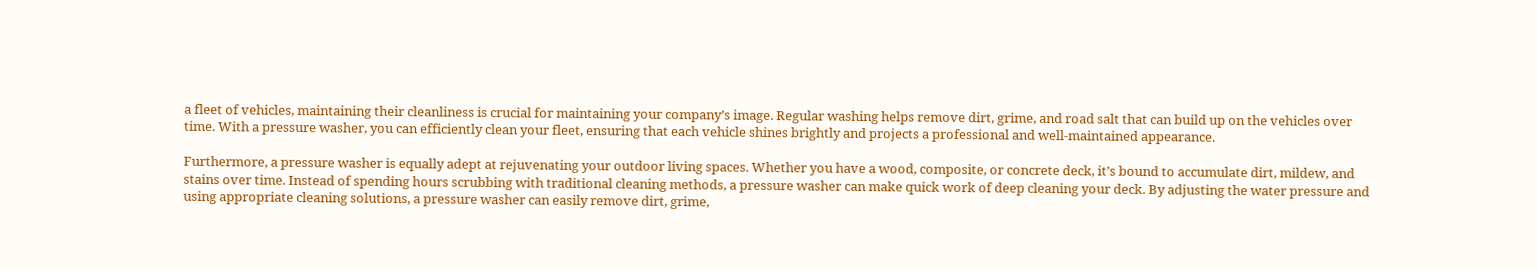a fleet of vehicles, maintaining their cleanliness is crucial for maintaining your company’s image. Regular washing helps remove dirt, grime, and road salt that can build up on the vehicles over time. With a pressure washer, you can efficiently clean your fleet, ensuring that each vehicle shines brightly and projects a professional and well-maintained appearance.

Furthermore, a pressure washer is equally adept at rejuvenating your outdoor living spaces. Whether you have a wood, composite, or concrete deck, it’s bound to accumulate dirt, mildew, and stains over time. Instead of spending hours scrubbing with traditional cleaning methods, a pressure washer can make quick work of deep cleaning your deck. By adjusting the water pressure and using appropriate cleaning solutions, a pressure washer can easily remove dirt, grime,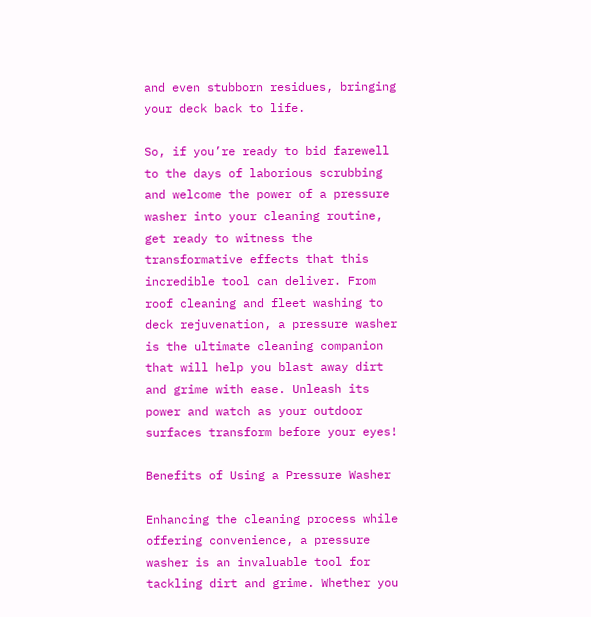and even stubborn residues, bringing your deck back to life.

So, if you’re ready to bid farewell to the days of laborious scrubbing and welcome the power of a pressure washer into your cleaning routine, get ready to witness the transformative effects that this incredible tool can deliver. From roof cleaning and fleet washing to deck rejuvenation, a pressure washer is the ultimate cleaning companion that will help you blast away dirt and grime with ease. Unleash its power and watch as your outdoor surfaces transform before your eyes!

Benefits of Using a Pressure Washer

Enhancing the cleaning process while offering convenience, a pressure washer is an invaluable tool for tackling dirt and grime. Whether you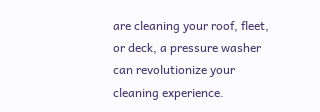are cleaning your roof, fleet, or deck, a pressure washer can revolutionize your cleaning experience.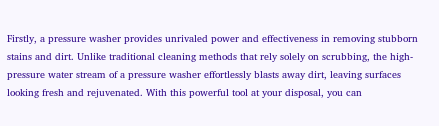Firstly, a pressure washer provides unrivaled power and effectiveness in removing stubborn stains and dirt. Unlike traditional cleaning methods that rely solely on scrubbing, the high-pressure water stream of a pressure washer effortlessly blasts away dirt, leaving surfaces looking fresh and rejuvenated. With this powerful tool at your disposal, you can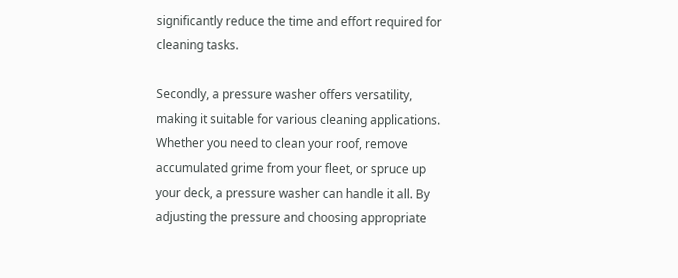significantly reduce the time and effort required for cleaning tasks.

Secondly, a pressure washer offers versatility, making it suitable for various cleaning applications. Whether you need to clean your roof, remove accumulated grime from your fleet, or spruce up your deck, a pressure washer can handle it all. By adjusting the pressure and choosing appropriate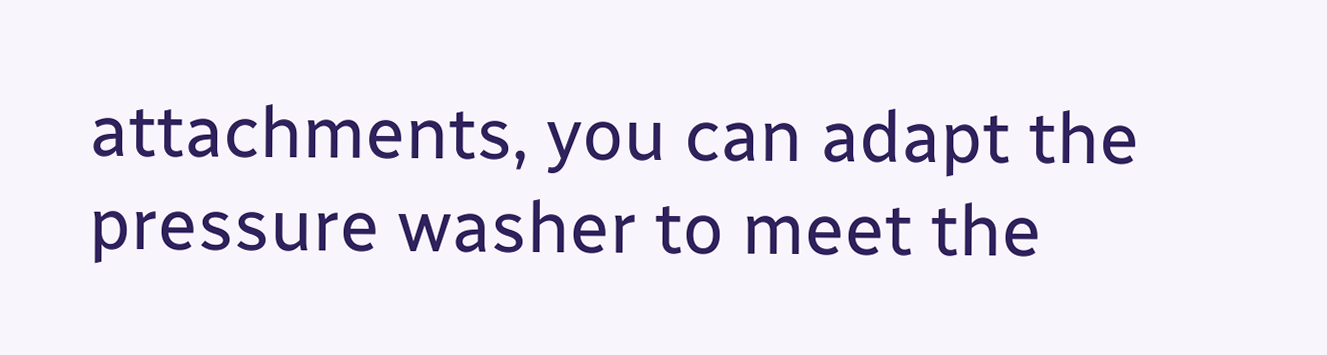attachments, you can adapt the pressure washer to meet the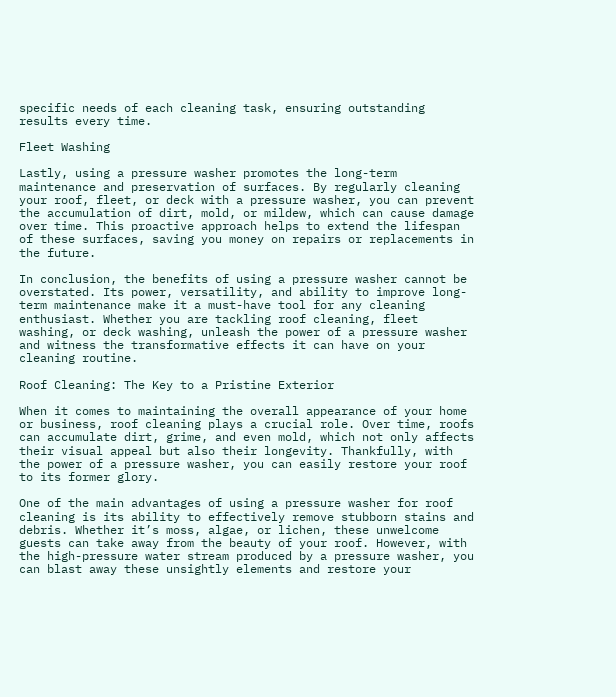specific needs of each cleaning task, ensuring outstanding results every time.

Fleet Washing

Lastly, using a pressure washer promotes the long-term maintenance and preservation of surfaces. By regularly cleaning your roof, fleet, or deck with a pressure washer, you can prevent the accumulation of dirt, mold, or mildew, which can cause damage over time. This proactive approach helps to extend the lifespan of these surfaces, saving you money on repairs or replacements in the future.

In conclusion, the benefits of using a pressure washer cannot be overstated. Its power, versatility, and ability to improve long-term maintenance make it a must-have tool for any cleaning enthusiast. Whether you are tackling roof cleaning, fleet washing, or deck washing, unleash the power of a pressure washer and witness the transformative effects it can have on your cleaning routine.

Roof Cleaning: The Key to a Pristine Exterior

When it comes to maintaining the overall appearance of your home or business, roof cleaning plays a crucial role. Over time, roofs can accumulate dirt, grime, and even mold, which not only affects their visual appeal but also their longevity. Thankfully, with the power of a pressure washer, you can easily restore your roof to its former glory.

One of the main advantages of using a pressure washer for roof cleaning is its ability to effectively remove stubborn stains and debris. Whether it’s moss, algae, or lichen, these unwelcome guests can take away from the beauty of your roof. However, with the high-pressure water stream produced by a pressure washer, you can blast away these unsightly elements and restore your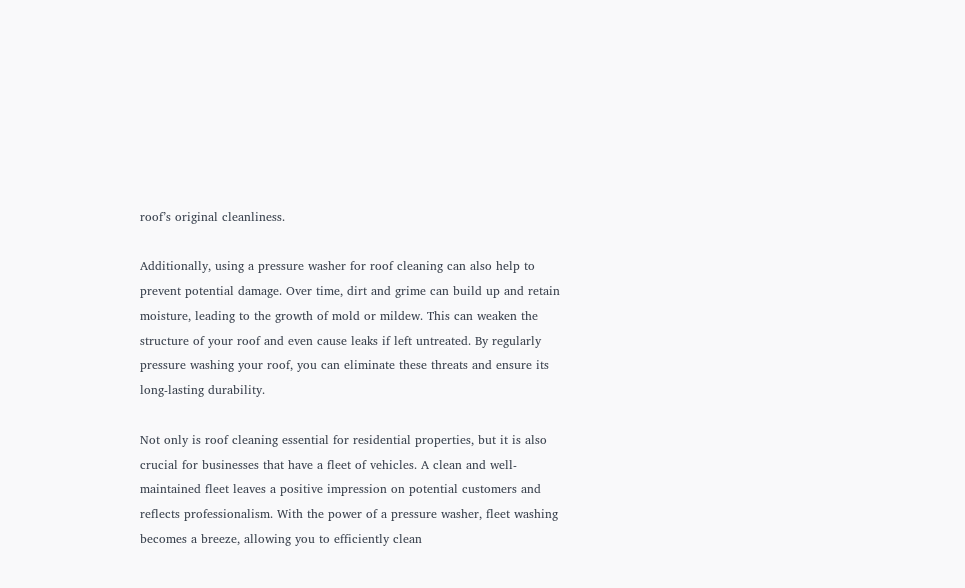roof’s original cleanliness.

Additionally, using a pressure washer for roof cleaning can also help to prevent potential damage. Over time, dirt and grime can build up and retain moisture, leading to the growth of mold or mildew. This can weaken the structure of your roof and even cause leaks if left untreated. By regularly pressure washing your roof, you can eliminate these threats and ensure its long-lasting durability.

Not only is roof cleaning essential for residential properties, but it is also crucial for businesses that have a fleet of vehicles. A clean and well-maintained fleet leaves a positive impression on potential customers and reflects professionalism. With the power of a pressure washer, fleet washing becomes a breeze, allowing you to efficiently clean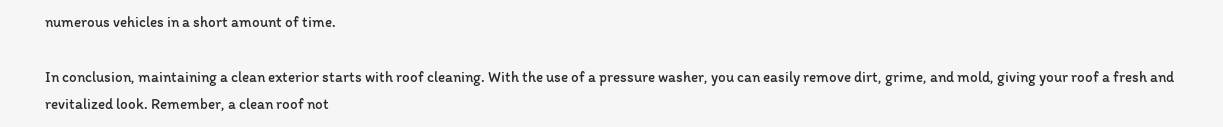numerous vehicles in a short amount of time.

In conclusion, maintaining a clean exterior starts with roof cleaning. With the use of a pressure washer, you can easily remove dirt, grime, and mold, giving your roof a fresh and revitalized look. Remember, a clean roof not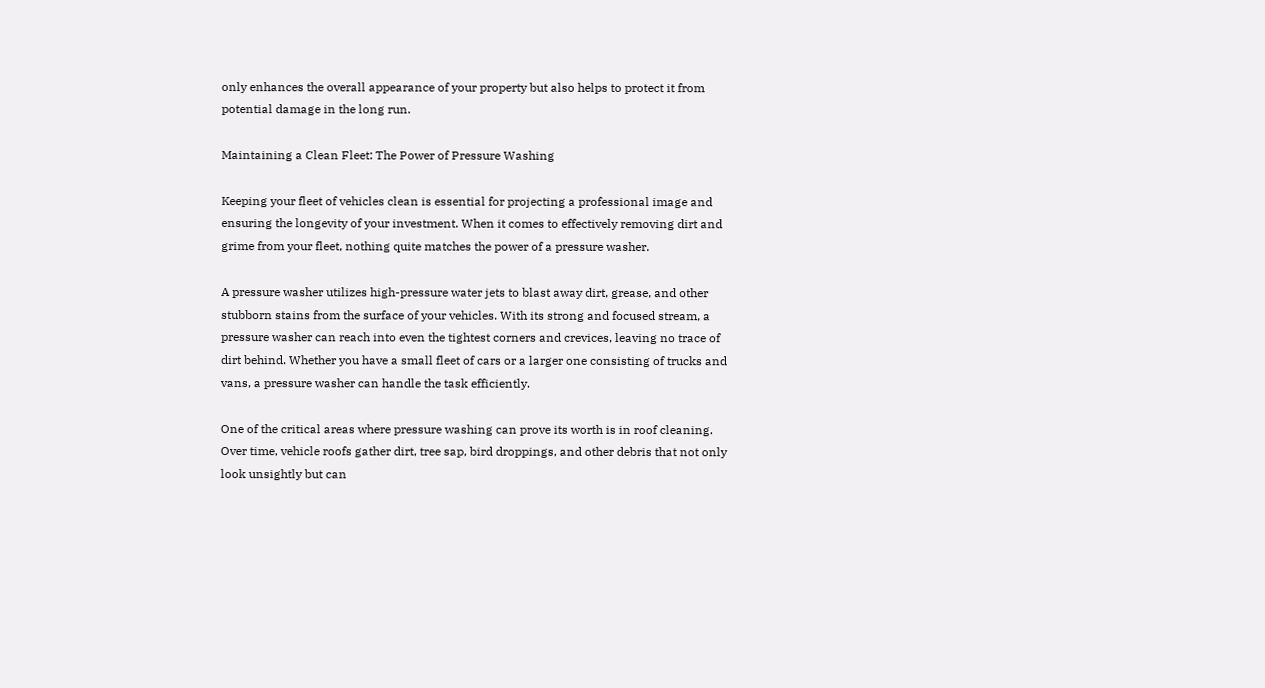only enhances the overall appearance of your property but also helps to protect it from potential damage in the long run.

Maintaining a Clean Fleet: The Power of Pressure Washing

Keeping your fleet of vehicles clean is essential for projecting a professional image and ensuring the longevity of your investment. When it comes to effectively removing dirt and grime from your fleet, nothing quite matches the power of a pressure washer.

A pressure washer utilizes high-pressure water jets to blast away dirt, grease, and other stubborn stains from the surface of your vehicles. With its strong and focused stream, a pressure washer can reach into even the tightest corners and crevices, leaving no trace of dirt behind. Whether you have a small fleet of cars or a larger one consisting of trucks and vans, a pressure washer can handle the task efficiently.

One of the critical areas where pressure washing can prove its worth is in roof cleaning. Over time, vehicle roofs gather dirt, tree sap, bird droppings, and other debris that not only look unsightly but can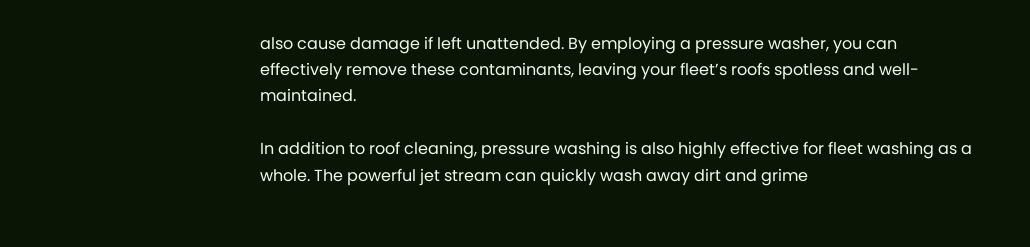also cause damage if left unattended. By employing a pressure washer, you can effectively remove these contaminants, leaving your fleet’s roofs spotless and well-maintained.

In addition to roof cleaning, pressure washing is also highly effective for fleet washing as a whole. The powerful jet stream can quickly wash away dirt and grime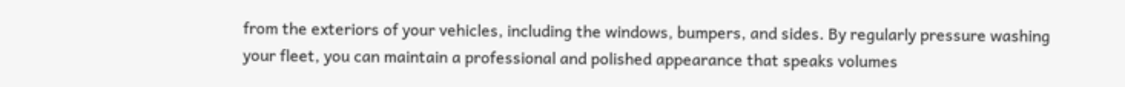from the exteriors of your vehicles, including the windows, bumpers, and sides. By regularly pressure washing your fleet, you can maintain a professional and polished appearance that speaks volumes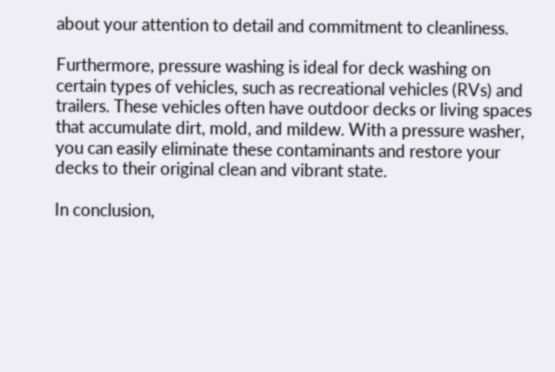about your attention to detail and commitment to cleanliness.

Furthermore, pressure washing is ideal for deck washing on certain types of vehicles, such as recreational vehicles (RVs) and trailers. These vehicles often have outdoor decks or living spaces that accumulate dirt, mold, and mildew. With a pressure washer, you can easily eliminate these contaminants and restore your decks to their original clean and vibrant state.

In conclusion,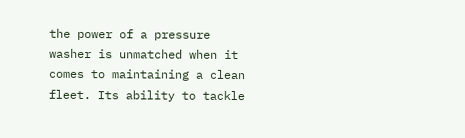the power of a pressure washer is unmatched when it comes to maintaining a clean fleet. Its ability to tackle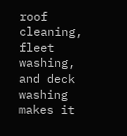roof cleaning, fleet washing, and deck washing makes it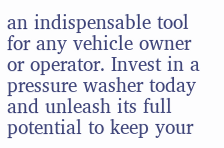an indispensable tool for any vehicle owner or operator. Invest in a pressure washer today and unleash its full potential to keep your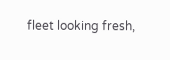fleet looking fresh,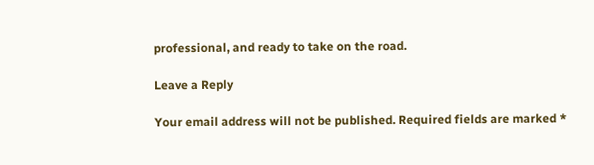professional, and ready to take on the road.

Leave a Reply

Your email address will not be published. Required fields are marked *